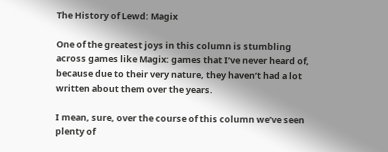The History of Lewd: Magix

One of the greatest joys in this column is stumbling across games like Magix: games that I’ve never heard of, because due to their very nature, they haven’t had a lot written about them over the years.

I mean, sure, over the course of this column we’ve seen plenty of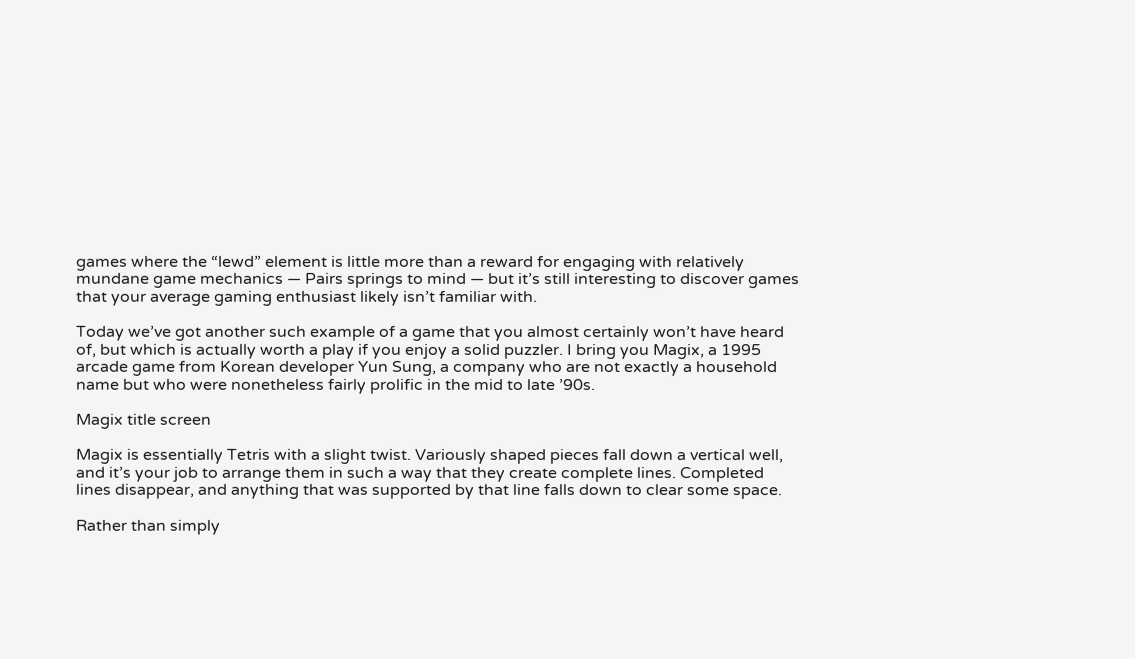games where the “lewd” element is little more than a reward for engaging with relatively mundane game mechanics — Pairs springs to mind — but it’s still interesting to discover games that your average gaming enthusiast likely isn’t familiar with.

Today we’ve got another such example of a game that you almost certainly won’t have heard of, but which is actually worth a play if you enjoy a solid puzzler. I bring you Magix, a 1995 arcade game from Korean developer Yun Sung, a company who are not exactly a household name but who were nonetheless fairly prolific in the mid to late ’90s.

Magix title screen

Magix is essentially Tetris with a slight twist. Variously shaped pieces fall down a vertical well, and it’s your job to arrange them in such a way that they create complete lines. Completed lines disappear, and anything that was supported by that line falls down to clear some space.

Rather than simply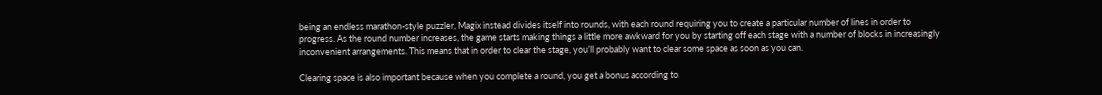being an endless marathon-style puzzler, Magix instead divides itself into rounds, with each round requiring you to create a particular number of lines in order to progress. As the round number increases, the game starts making things a little more awkward for you by starting off each stage with a number of blocks in increasingly inconvenient arrangements. This means that in order to clear the stage, you’ll probably want to clear some space as soon as you can.

Clearing space is also important because when you complete a round, you get a bonus according to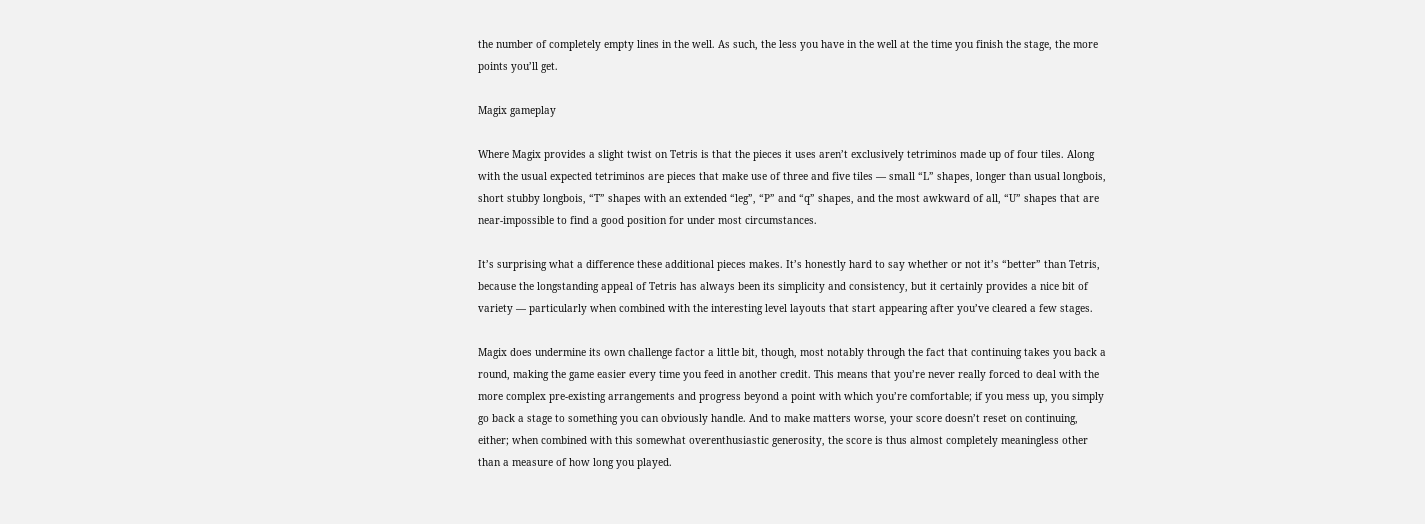the number of completely empty lines in the well. As such, the less you have in the well at the time you finish the stage, the more points you’ll get.

Magix gameplay

Where Magix provides a slight twist on Tetris is that the pieces it uses aren’t exclusively tetriminos made up of four tiles. Along with the usual expected tetriminos are pieces that make use of three and five tiles — small “L” shapes, longer than usual longbois, short stubby longbois, “T” shapes with an extended “leg”, “P” and “q” shapes, and the most awkward of all, “U” shapes that are near-impossible to find a good position for under most circumstances.

It’s surprising what a difference these additional pieces makes. It’s honestly hard to say whether or not it’s “better” than Tetris, because the longstanding appeal of Tetris has always been its simplicity and consistency, but it certainly provides a nice bit of variety — particularly when combined with the interesting level layouts that start appearing after you’ve cleared a few stages.

Magix does undermine its own challenge factor a little bit, though, most notably through the fact that continuing takes you back a round, making the game easier every time you feed in another credit. This means that you’re never really forced to deal with the more complex pre-existing arrangements and progress beyond a point with which you’re comfortable; if you mess up, you simply go back a stage to something you can obviously handle. And to make matters worse, your score doesn’t reset on continuing, either; when combined with this somewhat overenthusiastic generosity, the score is thus almost completely meaningless other than a measure of how long you played.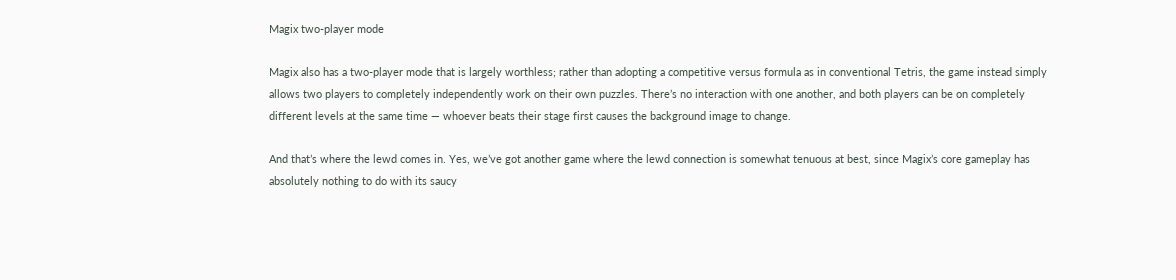Magix two-player mode

Magix also has a two-player mode that is largely worthless; rather than adopting a competitive versus formula as in conventional Tetris, the game instead simply allows two players to completely independently work on their own puzzles. There’s no interaction with one another, and both players can be on completely different levels at the same time — whoever beats their stage first causes the background image to change.

And that’s where the lewd comes in. Yes, we’ve got another game where the lewd connection is somewhat tenuous at best, since Magix’s core gameplay has absolutely nothing to do with its saucy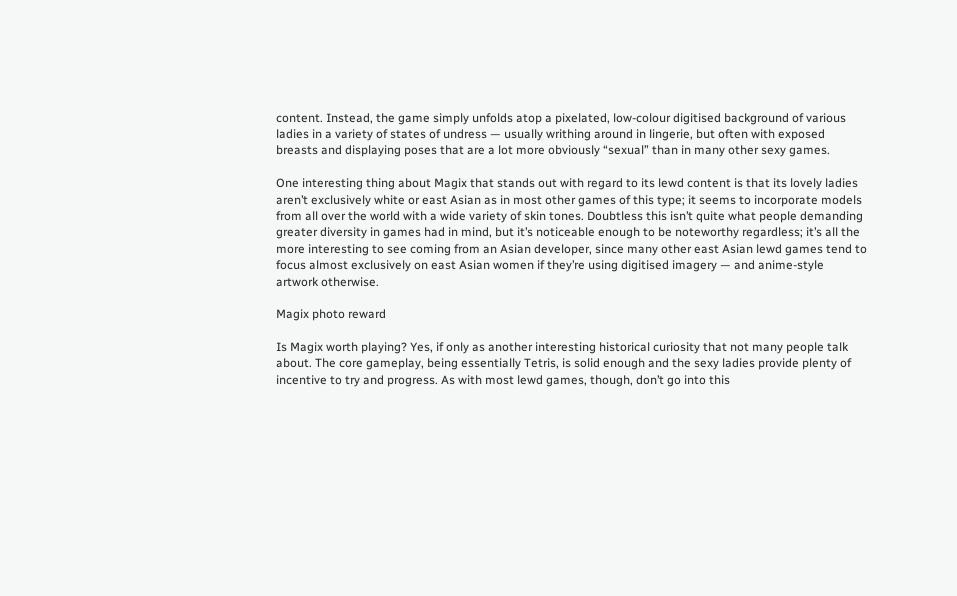content. Instead, the game simply unfolds atop a pixelated, low-colour digitised background of various ladies in a variety of states of undress — usually writhing around in lingerie, but often with exposed breasts and displaying poses that are a lot more obviously “sexual” than in many other sexy games.

One interesting thing about Magix that stands out with regard to its lewd content is that its lovely ladies aren’t exclusively white or east Asian as in most other games of this type; it seems to incorporate models from all over the world with a wide variety of skin tones. Doubtless this isn’t quite what people demanding greater diversity in games had in mind, but it’s noticeable enough to be noteworthy regardless; it’s all the more interesting to see coming from an Asian developer, since many other east Asian lewd games tend to focus almost exclusively on east Asian women if they’re using digitised imagery — and anime-style artwork otherwise.

Magix photo reward

Is Magix worth playing? Yes, if only as another interesting historical curiosity that not many people talk about. The core gameplay, being essentially Tetris, is solid enough and the sexy ladies provide plenty of incentive to try and progress. As with most lewd games, though, don’t go into this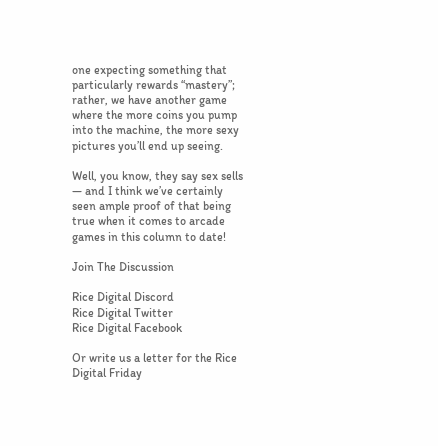one expecting something that particularly rewards “mastery”; rather, we have another game where the more coins you pump into the machine, the more sexy pictures you’ll end up seeing.

Well, you know, they say sex sells — and I think we’ve certainly seen ample proof of that being true when it comes to arcade games in this column to date!

Join The Discussion

Rice Digital Discord
Rice Digital Twitter
Rice Digital Facebook

Or write us a letter for the Rice Digital Friday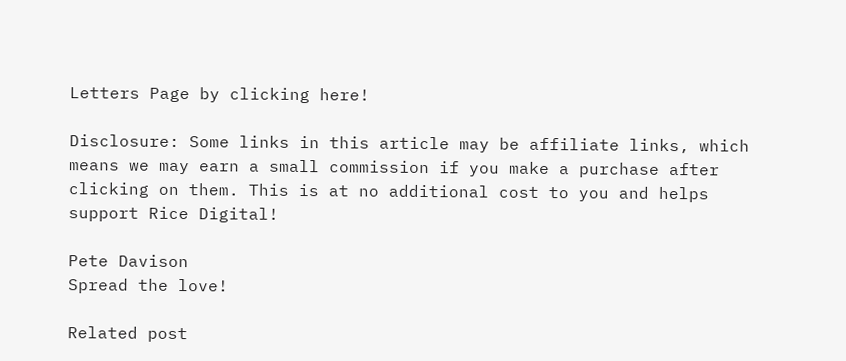Letters Page by clicking here!

Disclosure: Some links in this article may be affiliate links, which means we may earn a small commission if you make a purchase after clicking on them. This is at no additional cost to you and helps support Rice Digital!

Pete Davison
Spread the love!

Related post